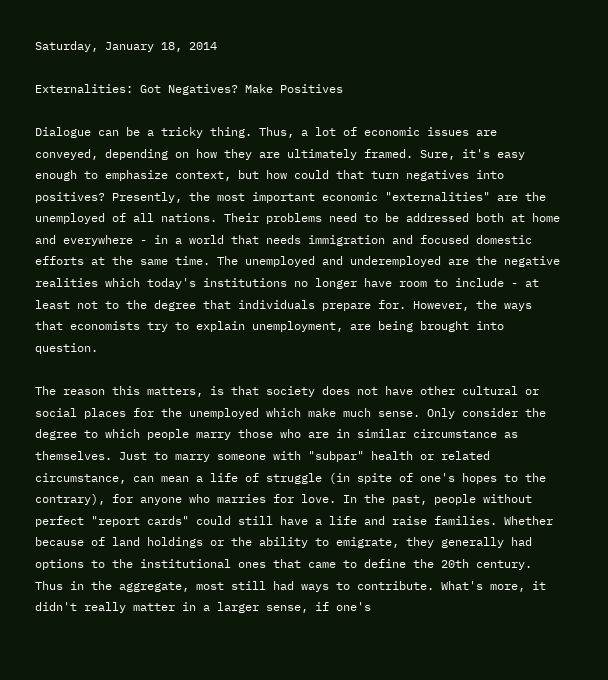Saturday, January 18, 2014

Externalities: Got Negatives? Make Positives

Dialogue can be a tricky thing. Thus, a lot of economic issues are conveyed, depending on how they are ultimately framed. Sure, it's easy enough to emphasize context, but how could that turn negatives into positives? Presently, the most important economic "externalities" are the unemployed of all nations. Their problems need to be addressed both at home and everywhere - in a world that needs immigration and focused domestic efforts at the same time. The unemployed and underemployed are the negative realities which today's institutions no longer have room to include - at least not to the degree that individuals prepare for. However, the ways that economists try to explain unemployment, are being brought into question.

The reason this matters, is that society does not have other cultural or social places for the unemployed which make much sense. Only consider the degree to which people marry those who are in similar circumstance as themselves. Just to marry someone with "subpar" health or related circumstance, can mean a life of struggle (in spite of one's hopes to the contrary), for anyone who marries for love. In the past, people without perfect "report cards" could still have a life and raise families. Whether because of land holdings or the ability to emigrate, they generally had options to the institutional ones that came to define the 20th century. Thus in the aggregate, most still had ways to contribute. What's more, it didn't really matter in a larger sense, if one's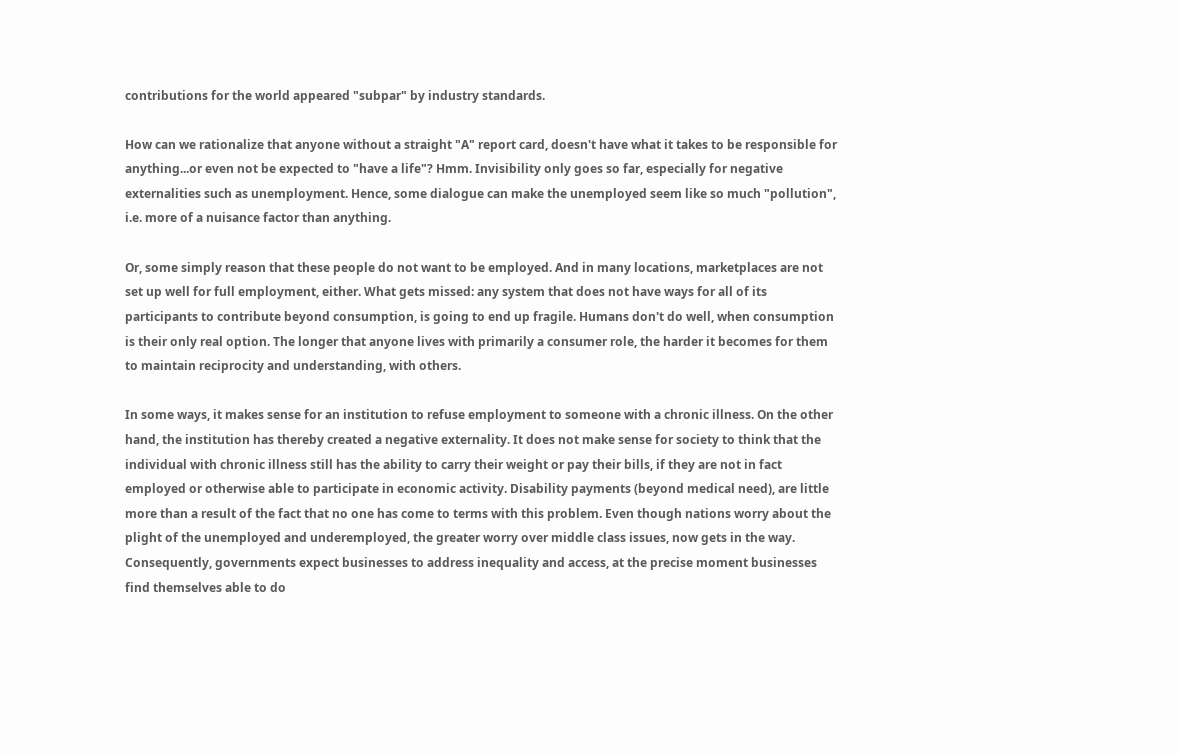contributions for the world appeared "subpar" by industry standards.

How can we rationalize that anyone without a straight "A" report card, doesn't have what it takes to be responsible for anything...or even not be expected to "have a life"? Hmm. Invisibility only goes so far, especially for negative externalities such as unemployment. Hence, some dialogue can make the unemployed seem like so much "pollution", i.e. more of a nuisance factor than anything.

Or, some simply reason that these people do not want to be employed. And in many locations, marketplaces are not set up well for full employment, either. What gets missed: any system that does not have ways for all of its participants to contribute beyond consumption, is going to end up fragile. Humans don't do well, when consumption is their only real option. The longer that anyone lives with primarily a consumer role, the harder it becomes for them to maintain reciprocity and understanding, with others.

In some ways, it makes sense for an institution to refuse employment to someone with a chronic illness. On the other hand, the institution has thereby created a negative externality. It does not make sense for society to think that the individual with chronic illness still has the ability to carry their weight or pay their bills, if they are not in fact employed or otherwise able to participate in economic activity. Disability payments (beyond medical need), are little more than a result of the fact that no one has come to terms with this problem. Even though nations worry about the plight of the unemployed and underemployed, the greater worry over middle class issues, now gets in the way. Consequently, governments expect businesses to address inequality and access, at the precise moment businesses find themselves able to do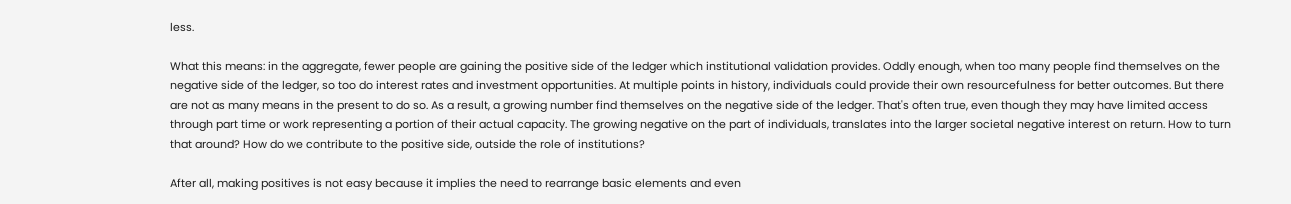less.

What this means: in the aggregate, fewer people are gaining the positive side of the ledger which institutional validation provides. Oddly enough, when too many people find themselves on the negative side of the ledger, so too do interest rates and investment opportunities. At multiple points in history, individuals could provide their own resourcefulness for better outcomes. But there are not as many means in the present to do so. As a result, a growing number find themselves on the negative side of the ledger. That's often true, even though they may have limited access through part time or work representing a portion of their actual capacity. The growing negative on the part of individuals, translates into the larger societal negative interest on return. How to turn that around? How do we contribute to the positive side, outside the role of institutions?

After all, making positives is not easy because it implies the need to rearrange basic elements and even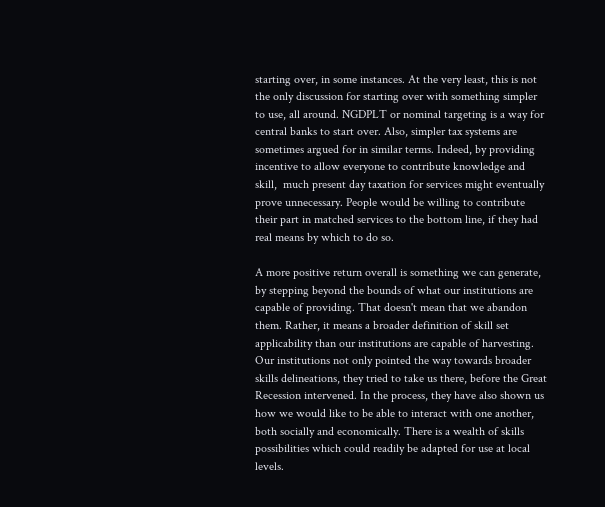starting over, in some instances. At the very least, this is not the only discussion for starting over with something simpler to use, all around. NGDPLT or nominal targeting is a way for central banks to start over. Also, simpler tax systems are sometimes argued for in similar terms. Indeed, by providing incentive to allow everyone to contribute knowledge and skill,  much present day taxation for services might eventually prove unnecessary. People would be willing to contribute their part in matched services to the bottom line, if they had real means by which to do so.

A more positive return overall is something we can generate, by stepping beyond the bounds of what our institutions are capable of providing. That doesn't mean that we abandon them. Rather, it means a broader definition of skill set applicability than our institutions are capable of harvesting. Our institutions not only pointed the way towards broader skills delineations, they tried to take us there, before the Great Recession intervened. In the process, they have also shown us how we would like to be able to interact with one another, both socially and economically. There is a wealth of skills possibilities which could readily be adapted for use at local levels.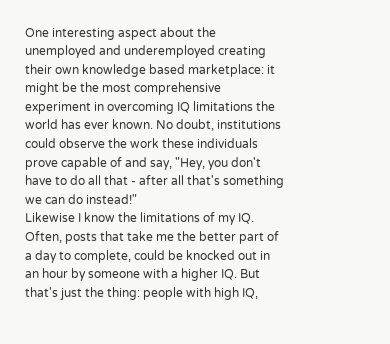One interesting aspect about the unemployed and underemployed creating their own knowledge based marketplace: it might be the most comprehensive experiment in overcoming IQ limitations the world has ever known. No doubt, institutions could observe the work these individuals prove capable of and say, "Hey, you don't have to do all that - after all that's something we can do instead!"
Likewise I know the limitations of my IQ. Often, posts that take me the better part of a day to complete, could be knocked out in an hour by someone with a higher IQ. But that's just the thing: people with high IQ,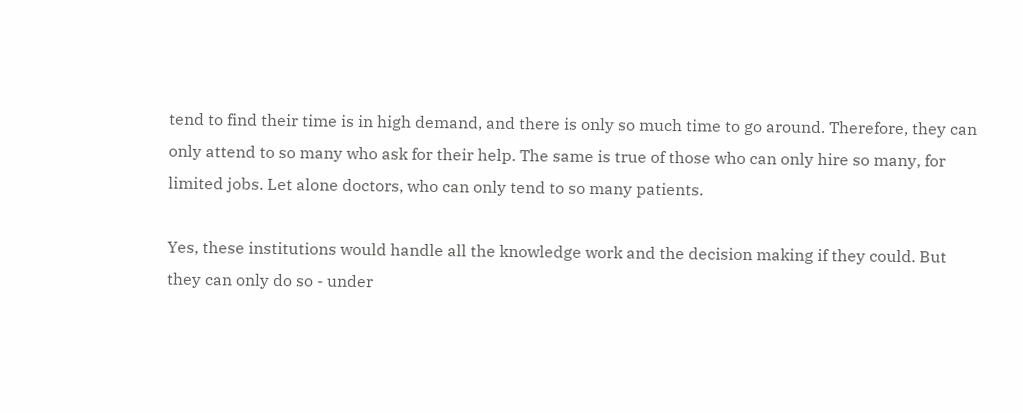tend to find their time is in high demand, and there is only so much time to go around. Therefore, they can only attend to so many who ask for their help. The same is true of those who can only hire so many, for limited jobs. Let alone doctors, who can only tend to so many patients.

Yes, these institutions would handle all the knowledge work and the decision making if they could. But they can only do so - under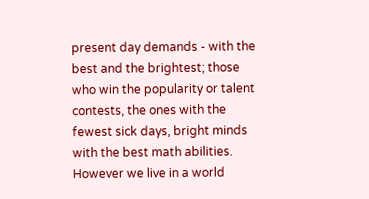present day demands - with the best and the brightest; those who win the popularity or talent contests, the ones with the fewest sick days, bright minds with the best math abilities. However we live in a world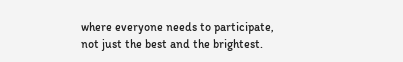where everyone needs to participate, not just the best and the brightest.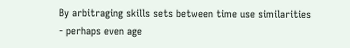By arbitraging skills sets between time use similarities - perhaps even age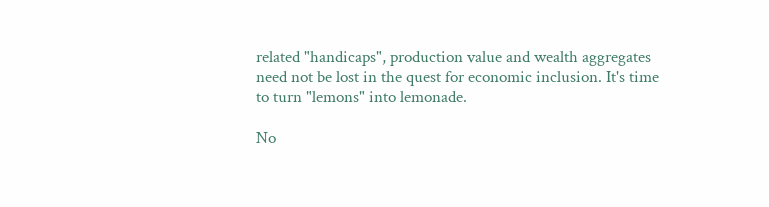related "handicaps", production value and wealth aggregates need not be lost in the quest for economic inclusion. It's time to turn "lemons" into lemonade.

No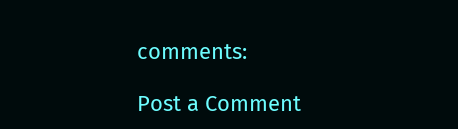comments:

Post a Comment